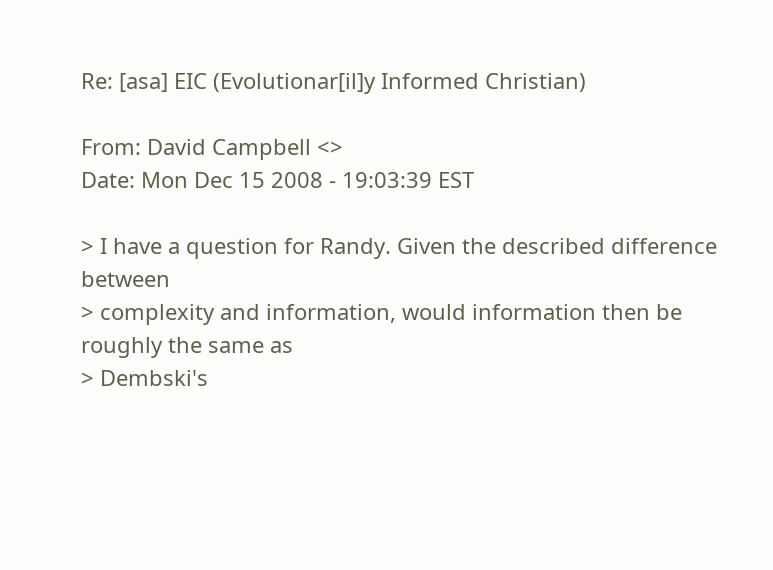Re: [asa] EIC (Evolutionar[il]y Informed Christian)

From: David Campbell <>
Date: Mon Dec 15 2008 - 19:03:39 EST

> I have a question for Randy. Given the described difference between
> complexity and information, would information then be roughly the same as
> Dembski's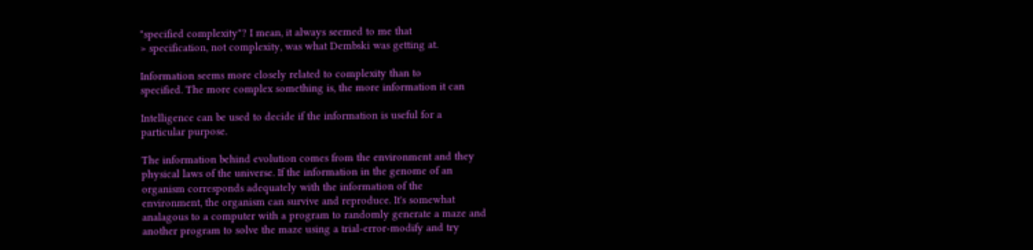"specified complexity"? I mean, it always seemed to me that
> specification, not complexity, was what Dembski was getting at.

Information seems more closely related to complexity than to
specified. The more complex something is, the more information it can

Intelligence can be used to decide if the information is useful for a
particular purpose.

The information behind evolution comes from the environment and they
physical laws of the universe. If the information in the genome of an
organism corresponds adequately with the information of the
environment, the organism can survive and reproduce. It's somewhat
analagous to a computer with a program to randomly generate a maze and
another program to solve the maze using a trial-error-modify and try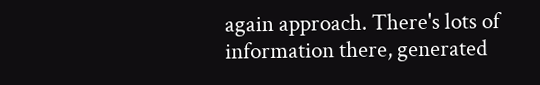again approach. There's lots of information there, generated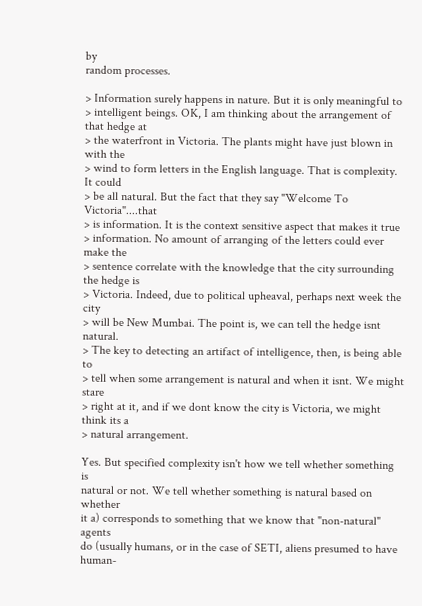by
random processes.

> Information surely happens in nature. But it is only meaningful to
> intelligent beings. OK, I am thinking about the arrangement of that hedge at
> the waterfront in Victoria. The plants might have just blown in with the
> wind to form letters in the English language. That is complexity. It could
> be all natural. But the fact that they say "Welcome To Victoria"....that
> is information. It is the context sensitive aspect that makes it true
> information. No amount of arranging of the letters could ever make the
> sentence correlate with the knowledge that the city surrounding the hedge is
> Victoria. Indeed, due to political upheaval, perhaps next week the city
> will be New Mumbai. The point is, we can tell the hedge isnt natural.
> The key to detecting an artifact of intelligence, then, is being able to
> tell when some arrangement is natural and when it isnt. We might stare
> right at it, and if we dont know the city is Victoria, we might think its a
> natural arrangement.

Yes. But specified complexity isn't how we tell whether something is
natural or not. We tell whether something is natural based on whether
it a) corresponds to something that we know that "non-natural" agents
do (usually humans, or in the case of SETI, aliens presumed to have
human-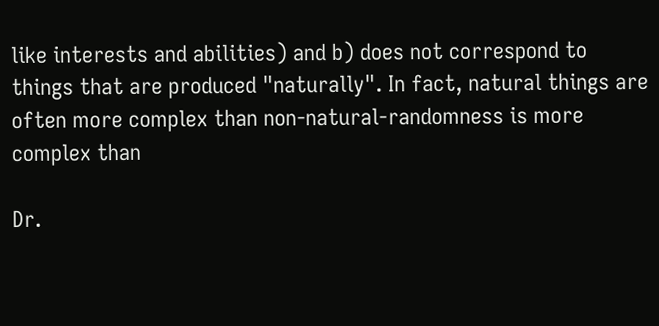like interests and abilities) and b) does not correspond to
things that are produced "naturally". In fact, natural things are
often more complex than non-natural-randomness is more complex than

Dr.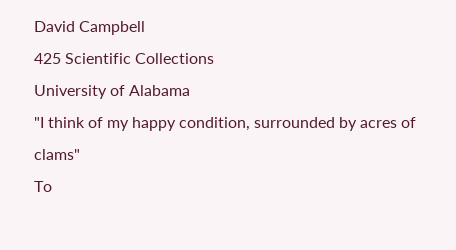David Campbell
425 Scientific Collections
University of Alabama
"I think of my happy condition, surrounded by acres of clams"
To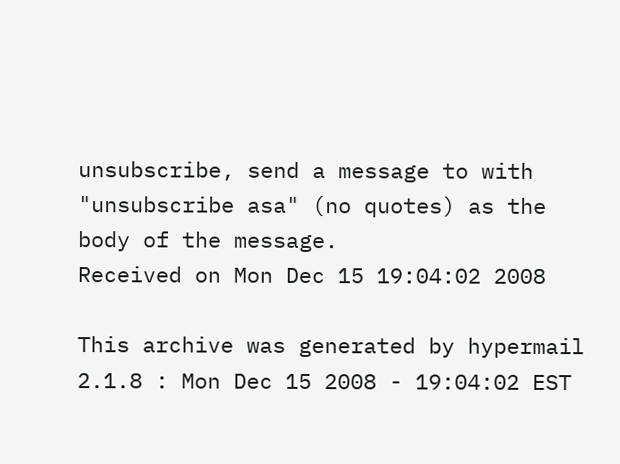unsubscribe, send a message to with
"unsubscribe asa" (no quotes) as the body of the message.
Received on Mon Dec 15 19:04:02 2008

This archive was generated by hypermail 2.1.8 : Mon Dec 15 2008 - 19:04:02 EST